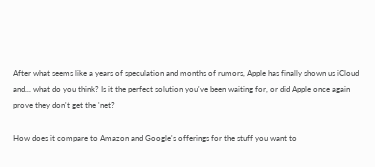After what seems like a years of speculation and months of rumors, Apple has finally shown us iCloud and... what do you think? Is it the perfect solution you've been waiting for, or did Apple once again prove they don't get the 'net?

How does it compare to Amazon and Google's offerings for the stuff you want to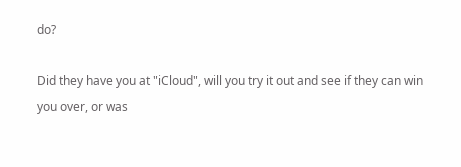do?

Did they have you at "iCloud", will you try it out and see if they can win you over, or was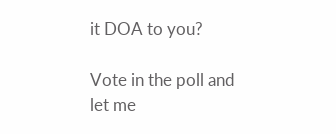it DOA to you?

Vote in the poll and let me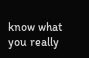know what you really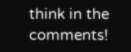think in the comments!